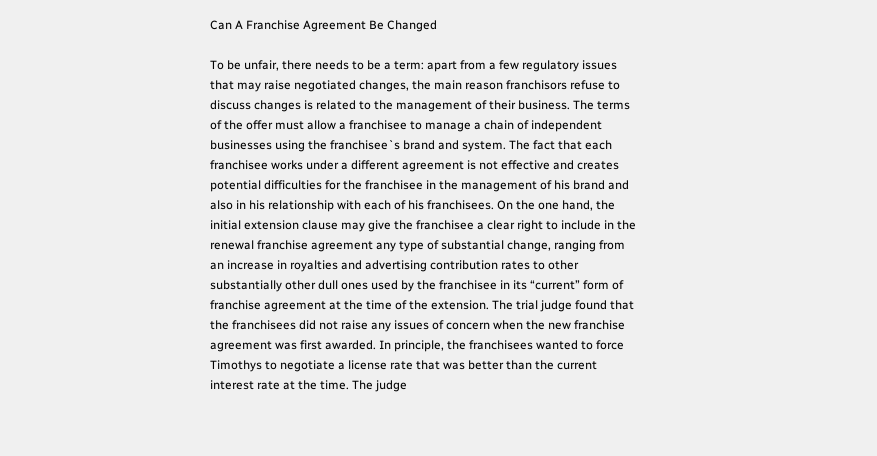Can A Franchise Agreement Be Changed

To be unfair, there needs to be a term: apart from a few regulatory issues that may raise negotiated changes, the main reason franchisors refuse to discuss changes is related to the management of their business. The terms of the offer must allow a franchisee to manage a chain of independent businesses using the franchisee`s brand and system. The fact that each franchisee works under a different agreement is not effective and creates potential difficulties for the franchisee in the management of his brand and also in his relationship with each of his franchisees. On the one hand, the initial extension clause may give the franchisee a clear right to include in the renewal franchise agreement any type of substantial change, ranging from an increase in royalties and advertising contribution rates to other substantially other dull ones used by the franchisee in its “current” form of franchise agreement at the time of the extension. The trial judge found that the franchisees did not raise any issues of concern when the new franchise agreement was first awarded. In principle, the franchisees wanted to force Timothys to negotiate a license rate that was better than the current interest rate at the time. The judge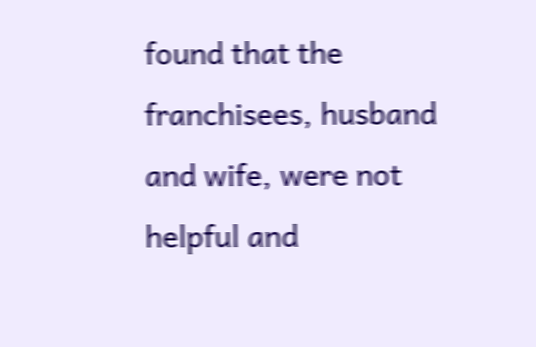found that the franchisees, husband and wife, were not helpful and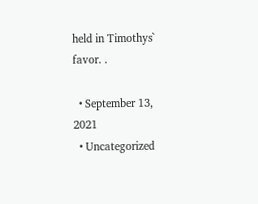held in Timothys` favor. .

  • September 13, 2021
  • Uncategorized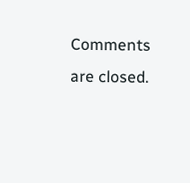Comments are closed.